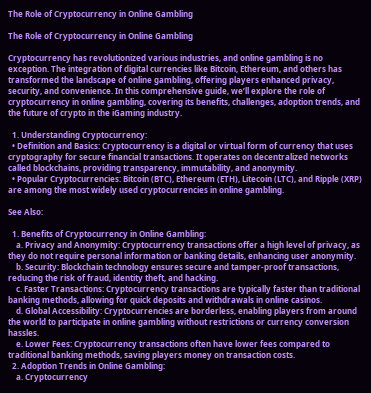The Role of Cryptocurrency in Online Gambling

The Role of Cryptocurrency in Online Gambling

Cryptocurrency has revolutionized various industries, and online gambling is no exception. The integration of digital currencies like Bitcoin, Ethereum, and others has transformed the landscape of online gambling, offering players enhanced privacy, security, and convenience. In this comprehensive guide, we’ll explore the role of cryptocurrency in online gambling, covering its benefits, challenges, adoption trends, and the future of crypto in the iGaming industry.

  1. Understanding Cryptocurrency:
  • Definition and Basics: Cryptocurrency is a digital or virtual form of currency that uses cryptography for secure financial transactions. It operates on decentralized networks called blockchains, providing transparency, immutability, and anonymity.
  • Popular Cryptocurrencies: Bitcoin (BTC), Ethereum (ETH), Litecoin (LTC), and Ripple (XRP) are among the most widely used cryptocurrencies in online gambling.

See Also:

  1. Benefits of Cryptocurrency in Online Gambling:
    a. Privacy and Anonymity: Cryptocurrency transactions offer a high level of privacy, as they do not require personal information or banking details, enhancing user anonymity.
    b. Security: Blockchain technology ensures secure and tamper-proof transactions, reducing the risk of fraud, identity theft, and hacking.
    c. Faster Transactions: Cryptocurrency transactions are typically faster than traditional banking methods, allowing for quick deposits and withdrawals in online casinos.
    d. Global Accessibility: Cryptocurrencies are borderless, enabling players from around the world to participate in online gambling without restrictions or currency conversion hassles.
    e. Lower Fees: Cryptocurrency transactions often have lower fees compared to traditional banking methods, saving players money on transaction costs.
  2. Adoption Trends in Online Gambling:
    a. Cryptocurrency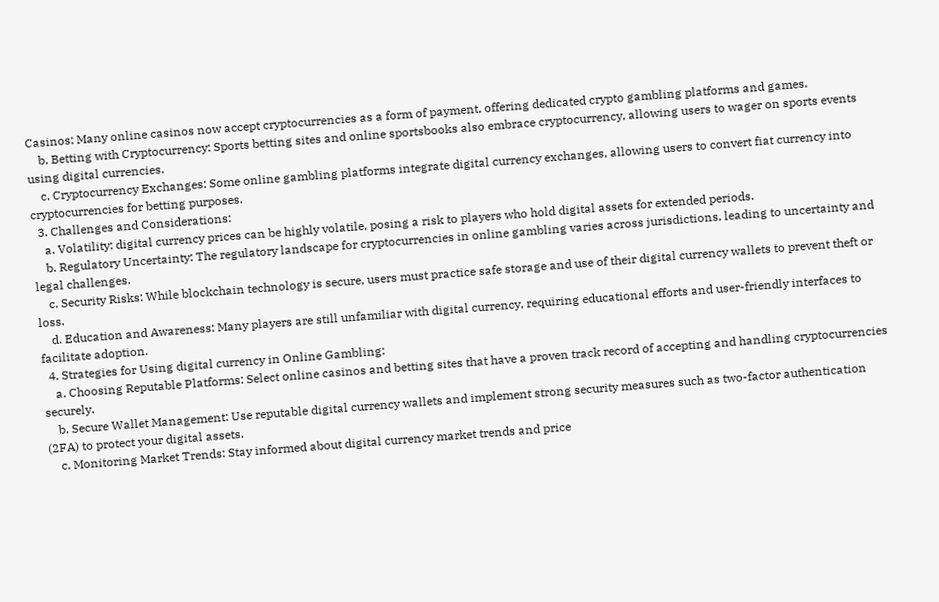Casinos: Many online casinos now accept cryptocurrencies as a form of payment, offering dedicated crypto gambling platforms and games.
    b. Betting with Cryptocurrency: Sports betting sites and online sportsbooks also embrace cryptocurrency, allowing users to wager on sports events using digital currencies.
    c. Cryptocurrency Exchanges: Some online gambling platforms integrate digital currency exchanges, allowing users to convert fiat currency into cryptocurrencies for betting purposes.
  3. Challenges and Considerations:
    a. Volatility: digital currency prices can be highly volatile, posing a risk to players who hold digital assets for extended periods.
    b. Regulatory Uncertainty: The regulatory landscape for cryptocurrencies in online gambling varies across jurisdictions, leading to uncertainty and legal challenges.
    c. Security Risks: While blockchain technology is secure, users must practice safe storage and use of their digital currency wallets to prevent theft or loss.
    d. Education and Awareness: Many players are still unfamiliar with digital currency, requiring educational efforts and user-friendly interfaces to facilitate adoption.
  4. Strategies for Using digital currency in Online Gambling:
    a. Choosing Reputable Platforms: Select online casinos and betting sites that have a proven track record of accepting and handling cryptocurrencies securely.
    b. Secure Wallet Management: Use reputable digital currency wallets and implement strong security measures such as two-factor authentication (2FA) to protect your digital assets.
    c. Monitoring Market Trends: Stay informed about digital currency market trends and price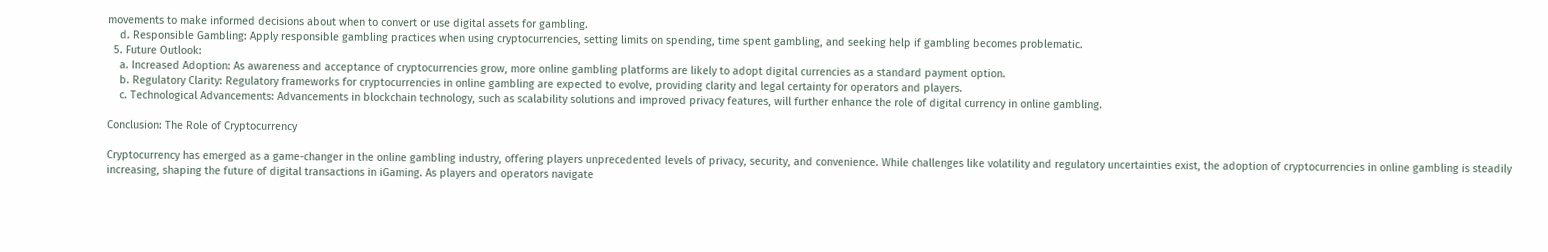movements to make informed decisions about when to convert or use digital assets for gambling.
    d. Responsible Gambling: Apply responsible gambling practices when using cryptocurrencies, setting limits on spending, time spent gambling, and seeking help if gambling becomes problematic.
  5. Future Outlook:
    a. Increased Adoption: As awareness and acceptance of cryptocurrencies grow, more online gambling platforms are likely to adopt digital currencies as a standard payment option.
    b. Regulatory Clarity: Regulatory frameworks for cryptocurrencies in online gambling are expected to evolve, providing clarity and legal certainty for operators and players.
    c. Technological Advancements: Advancements in blockchain technology, such as scalability solutions and improved privacy features, will further enhance the role of digital currency in online gambling.

Conclusion: The Role of Cryptocurrency

Cryptocurrency has emerged as a game-changer in the online gambling industry, offering players unprecedented levels of privacy, security, and convenience. While challenges like volatility and regulatory uncertainties exist, the adoption of cryptocurrencies in online gambling is steadily increasing, shaping the future of digital transactions in iGaming. As players and operators navigate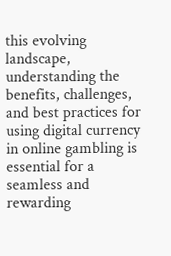this evolving landscape, understanding the benefits, challenges, and best practices for using digital currency in online gambling is essential for a seamless and rewarding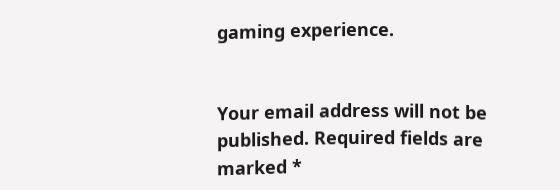gaming experience.


Your email address will not be published. Required fields are marked *